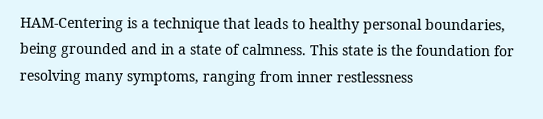HAM-Centering is a technique that leads to healthy personal boundaries, being grounded and in a state of calmness. This state is the foundation for resolving many symptoms, ranging from inner restlessness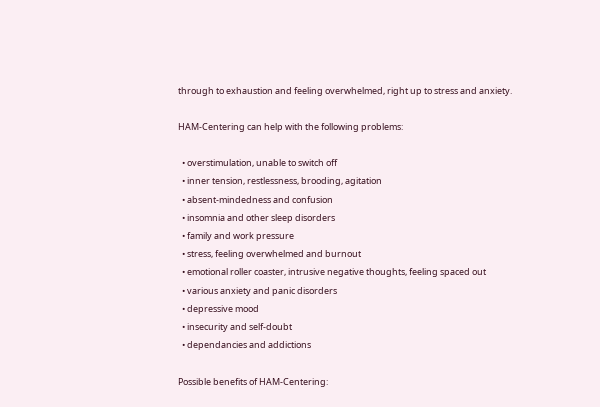through to exhaustion and feeling overwhelmed, right up to stress and anxiety.

HAM-Centering can help with the following problems:

  • overstimulation, unable to switch off
  • inner tension, restlessness, brooding, agitation
  • absent-mindedness and confusion
  • insomnia and other sleep disorders
  • family and work pressure
  • stress, feeling overwhelmed and burnout
  • emotional roller coaster, intrusive negative thoughts, feeling spaced out
  • various anxiety and panic disorders
  • depressive mood
  • insecurity and self-doubt
  • dependancies and addictions

Possible benefits of HAM-Centering: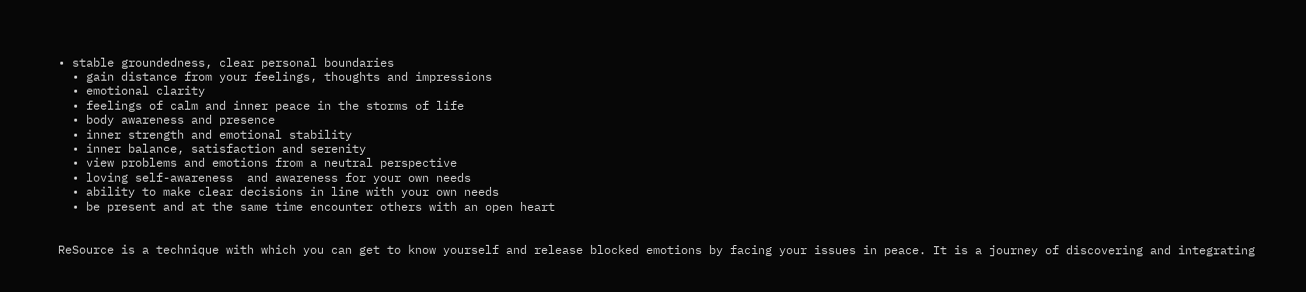• stable groundedness, clear personal boundaries
  • gain distance from your feelings, thoughts and impressions
  • emotional clarity
  • feelings of calm and inner peace in the storms of life
  • body awareness and presence
  • inner strength and emotional stability
  • inner balance, satisfaction and serenity
  • view problems and emotions from a neutral perspective
  • loving self-awareness  and awareness for your own needs
  • ability to make clear decisions in line with your own needs
  • be present and at the same time encounter others with an open heart


ReSource is a technique with which you can get to know yourself and release blocked emotions by facing your issues in peace. It is a journey of discovering and integrating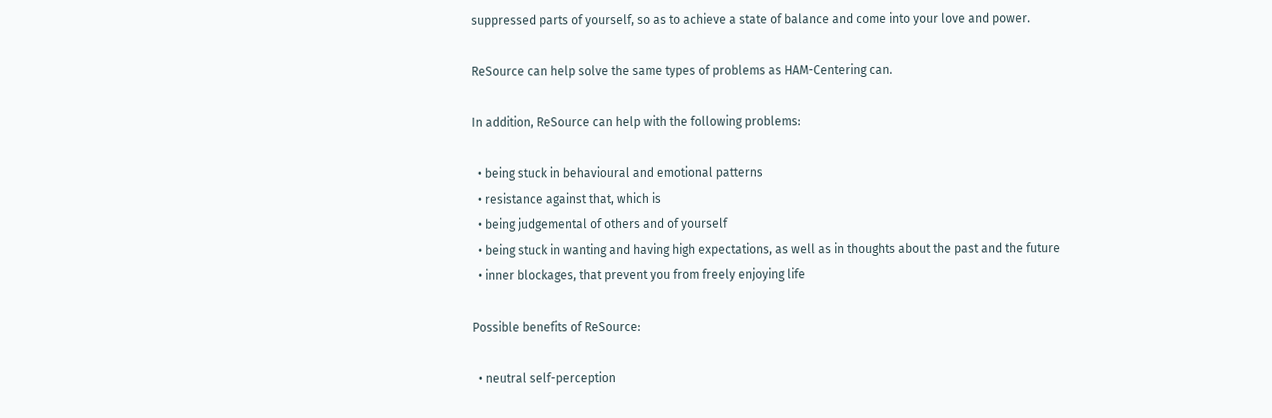suppressed parts of yourself, so as to achieve a state of balance and come into your love and power.

ReSource can help solve the same types of problems as HAM-Centering can.

In addition, ReSource can help with the following problems:

  • being stuck in behavioural and emotional patterns
  • resistance against that, which is
  • being judgemental of others and of yourself
  • being stuck in wanting and having high expectations, as well as in thoughts about the past and the future
  • inner blockages, that prevent you from freely enjoying life

Possible benefits of ReSource:

  • neutral self-perception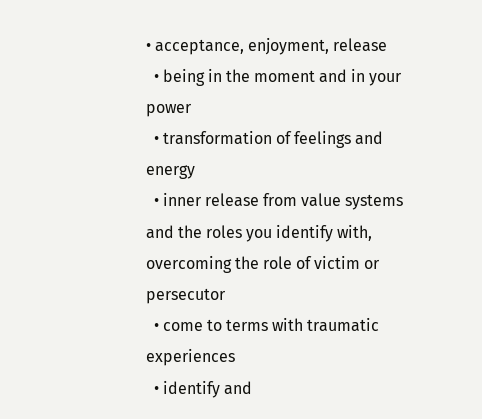• acceptance, enjoyment, release
  • being in the moment and in your power
  • transformation of feelings and energy
  • inner release from value systems and the roles you identify with, overcoming the role of victim or persecutor
  • come to terms with traumatic experiences
  • identify and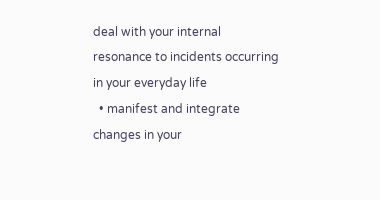deal with your internal resonance to incidents occurring in your everyday life
  • manifest and integrate changes in your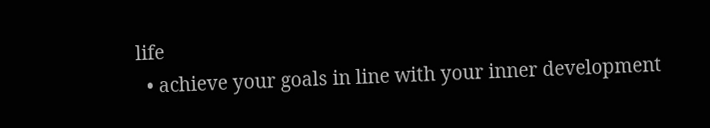life
  • achieve your goals in line with your inner development